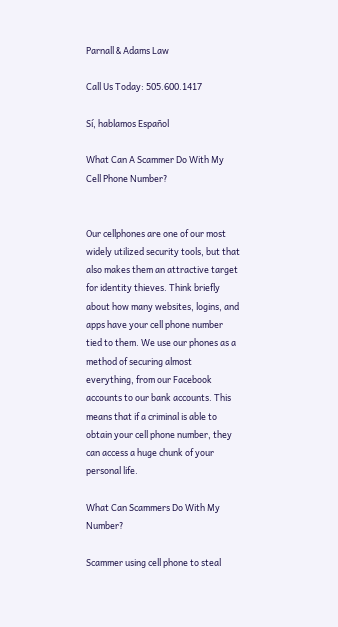Parnall & Adams Law

Call Us Today: 505.600.1417

Sí, hablamos Español

What Can A Scammer Do With My Cell Phone Number?


Our cellphones are one of our most widely utilized security tools, but that also makes them an attractive target for identity thieves. Think briefly about how many websites, logins, and apps have your cell phone number tied to them. We use our phones as a method of securing almost everything, from our Facebook accounts to our bank accounts. This means that if a criminal is able to obtain your cell phone number, they can access a huge chunk of your personal life.

What Can Scammers Do With My Number?

Scammer using cell phone to steal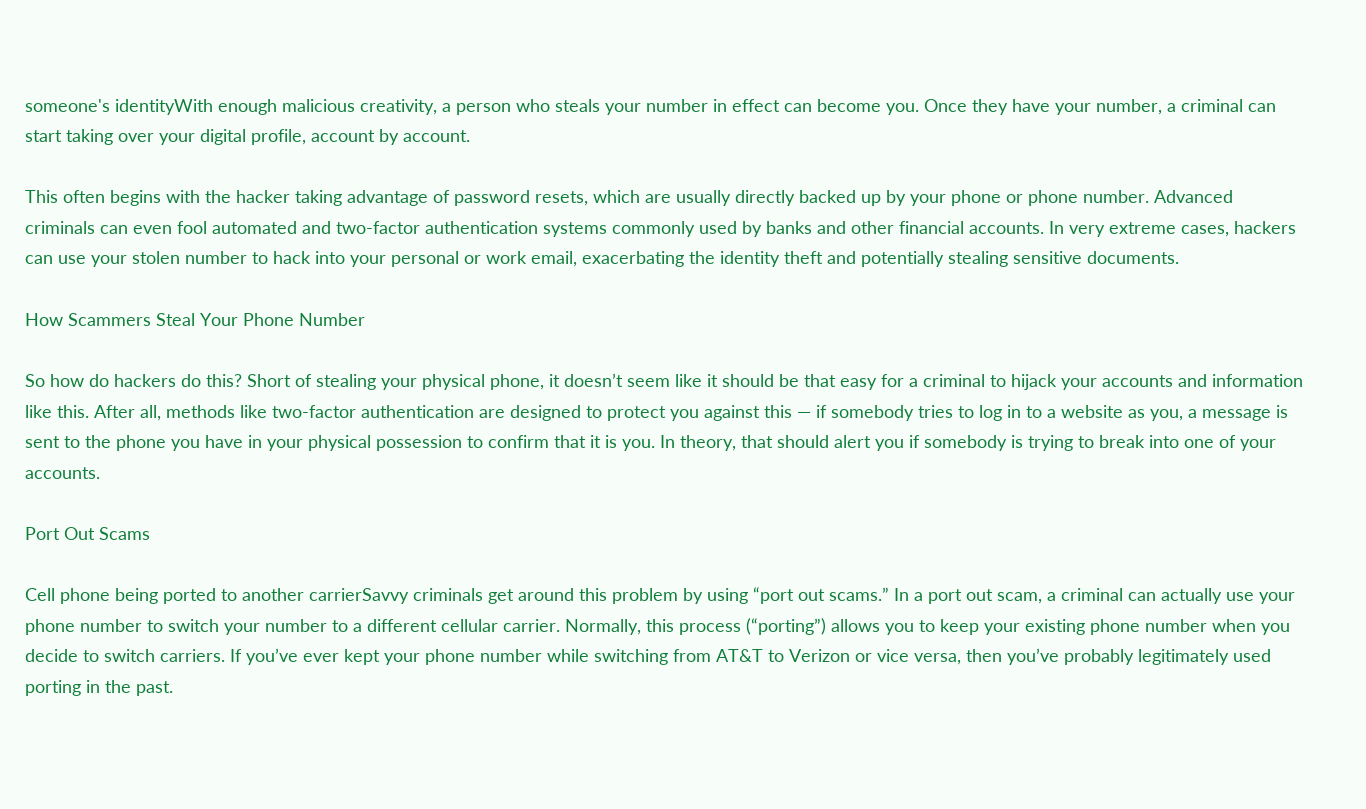someone's identityWith enough malicious creativity, a person who steals your number in effect can become you. Once they have your number, a criminal can start taking over your digital profile, account by account.

This often begins with the hacker taking advantage of password resets, which are usually directly backed up by your phone or phone number. Advanced criminals can even fool automated and two-factor authentication systems commonly used by banks and other financial accounts. In very extreme cases, hackers can use your stolen number to hack into your personal or work email, exacerbating the identity theft and potentially stealing sensitive documents.

How Scammers Steal Your Phone Number

So how do hackers do this? Short of stealing your physical phone, it doesn’t seem like it should be that easy for a criminal to hijack your accounts and information like this. After all, methods like two-factor authentication are designed to protect you against this — if somebody tries to log in to a website as you, a message is sent to the phone you have in your physical possession to confirm that it is you. In theory, that should alert you if somebody is trying to break into one of your accounts.

Port Out Scams

Cell phone being ported to another carrierSavvy criminals get around this problem by using “port out scams.” In a port out scam, a criminal can actually use your phone number to switch your number to a different cellular carrier. Normally, this process (“porting”) allows you to keep your existing phone number when you decide to switch carriers. If you’ve ever kept your phone number while switching from AT&T to Verizon or vice versa, then you’ve probably legitimately used porting in the past.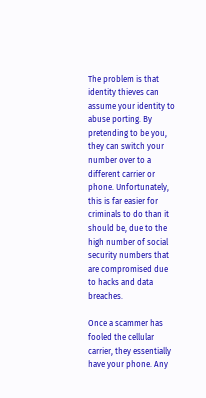The problem is that identity thieves can assume your identity to abuse porting. By pretending to be you, they can switch your number over to a different carrier or phone. Unfortunately, this is far easier for criminals to do than it should be, due to the high number of social security numbers that are compromised due to hacks and data breaches.

Once a scammer has fooled the cellular carrier, they essentially have your phone. Any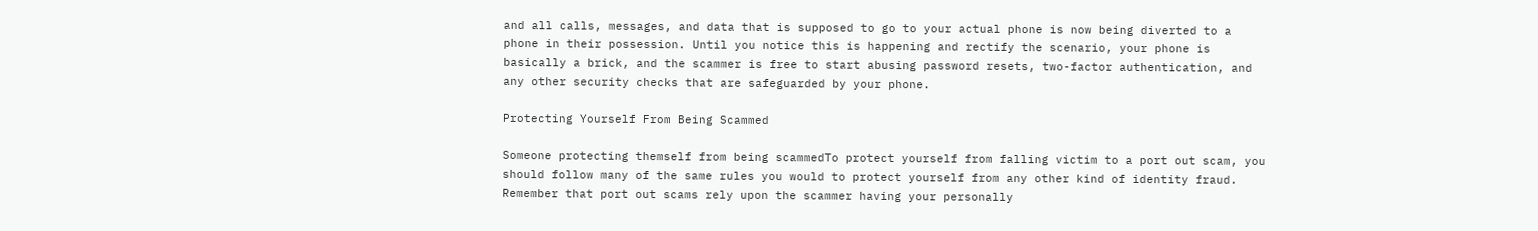and all calls, messages, and data that is supposed to go to your actual phone is now being diverted to a phone in their possession. Until you notice this is happening and rectify the scenario, your phone is basically a brick, and the scammer is free to start abusing password resets, two-factor authentication, and any other security checks that are safeguarded by your phone.

Protecting Yourself From Being Scammed

Someone protecting themself from being scammedTo protect yourself from falling victim to a port out scam, you should follow many of the same rules you would to protect yourself from any other kind of identity fraud. Remember that port out scams rely upon the scammer having your personally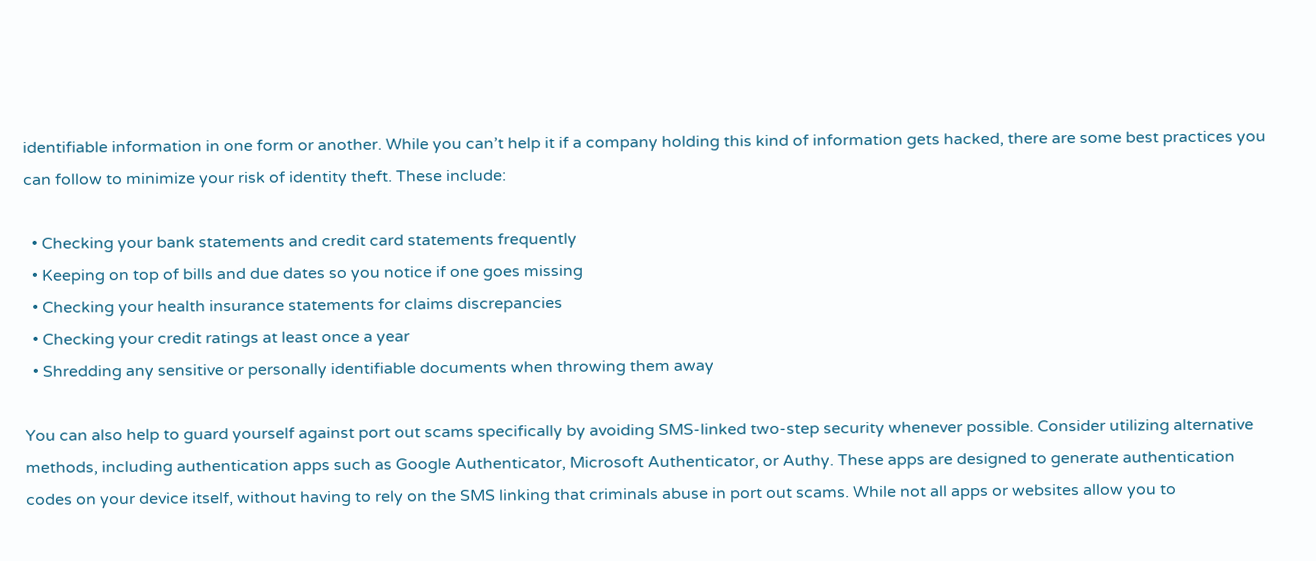identifiable information in one form or another. While you can’t help it if a company holding this kind of information gets hacked, there are some best practices you can follow to minimize your risk of identity theft. These include:

  • Checking your bank statements and credit card statements frequently
  • Keeping on top of bills and due dates so you notice if one goes missing
  • Checking your health insurance statements for claims discrepancies
  • Checking your credit ratings at least once a year
  • Shredding any sensitive or personally identifiable documents when throwing them away

You can also help to guard yourself against port out scams specifically by avoiding SMS-linked two-step security whenever possible. Consider utilizing alternative methods, including authentication apps such as Google Authenticator, Microsoft Authenticator, or Authy. These apps are designed to generate authentication codes on your device itself, without having to rely on the SMS linking that criminals abuse in port out scams. While not all apps or websites allow you to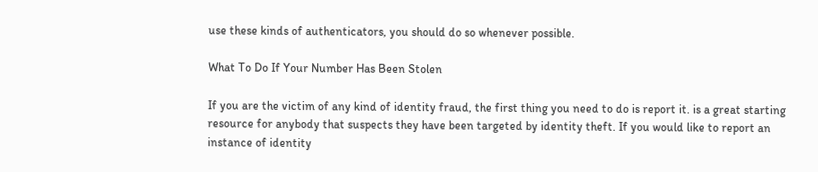use these kinds of authenticators, you should do so whenever possible.

What To Do If Your Number Has Been Stolen

If you are the victim of any kind of identity fraud, the first thing you need to do is report it. is a great starting resource for anybody that suspects they have been targeted by identity theft. If you would like to report an instance of identity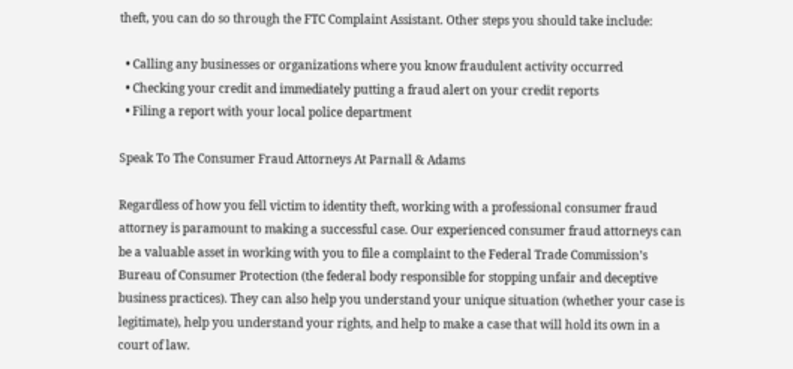theft, you can do so through the FTC Complaint Assistant. Other steps you should take include:

  • Calling any businesses or organizations where you know fraudulent activity occurred
  • Checking your credit and immediately putting a fraud alert on your credit reports
  • Filing a report with your local police department

Speak To The Consumer Fraud Attorneys At Parnall & Adams

Regardless of how you fell victim to identity theft, working with a professional consumer fraud attorney is paramount to making a successful case. Our experienced consumer fraud attorneys can be a valuable asset in working with you to file a complaint to the Federal Trade Commission’s Bureau of Consumer Protection (the federal body responsible for stopping unfair and deceptive business practices). They can also help you understand your unique situation (whether your case is legitimate), help you understand your rights, and help to make a case that will hold its own in a court of law.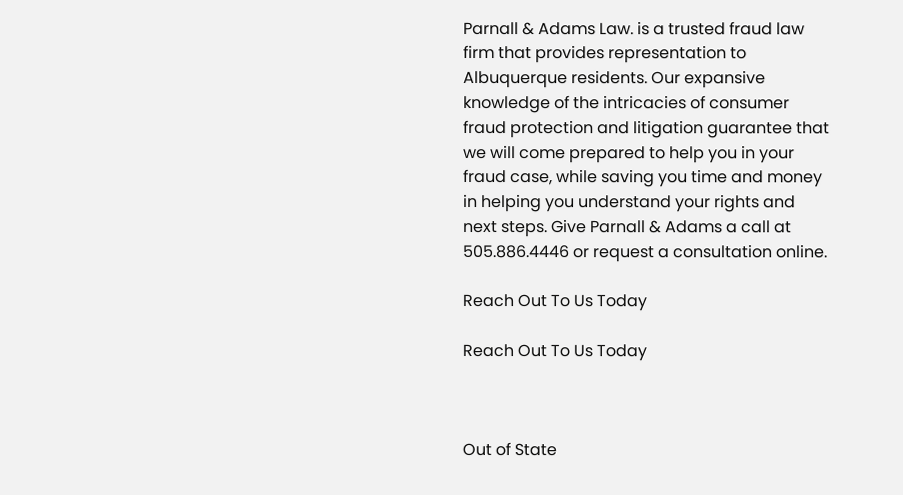Parnall & Adams Law. is a trusted fraud law firm that provides representation to Albuquerque residents. Our expansive knowledge of the intricacies of consumer fraud protection and litigation guarantee that we will come prepared to help you in your fraud case, while saving you time and money in helping you understand your rights and next steps. Give Parnall & Adams a call at 505.886.4446 or request a consultation online.

Reach Out To Us Today

Reach Out To Us Today



Out of State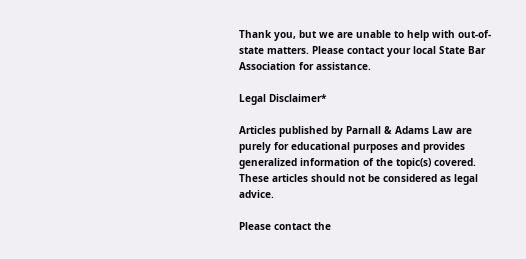Thank you, but we are unable to help with out-of-state matters. Please contact your local State Bar Association for assistance.

Legal Disclaimer*

Articles published by Parnall & Adams Law are purely for educational purposes and provides generalized information of the topic(s) covered. These articles should not be considered as legal advice.

Please contact the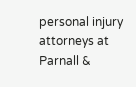personal injury attorneys at Parnall &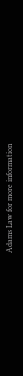Adams Law for more information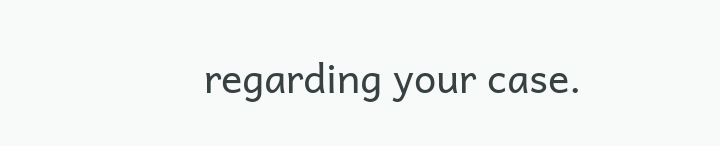regarding your case.